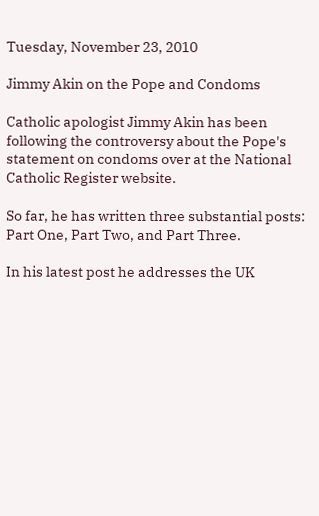Tuesday, November 23, 2010

Jimmy Akin on the Pope and Condoms

Catholic apologist Jimmy Akin has been following the controversy about the Pope's statement on condoms over at the National Catholic Register website.

So far, he has written three substantial posts: Part One, Part Two, and Part Three.

In his latest post he addresses the UK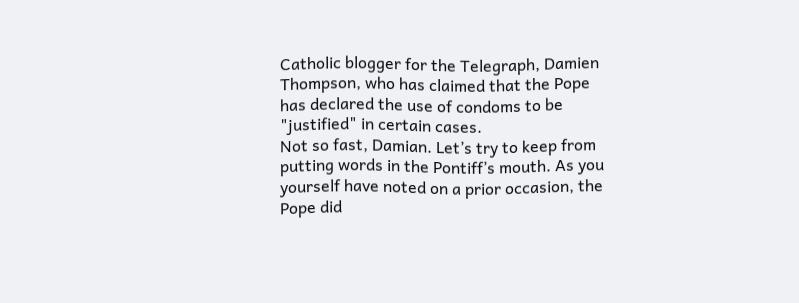Catholic blogger for the Telegraph, Damien Thompson, who has claimed that the Pope has declared the use of condoms to be "justified" in certain cases.
Not so fast, Damian. Let’s try to keep from putting words in the Pontiff’s mouth. As you yourself have noted on a prior occasion, the Pope did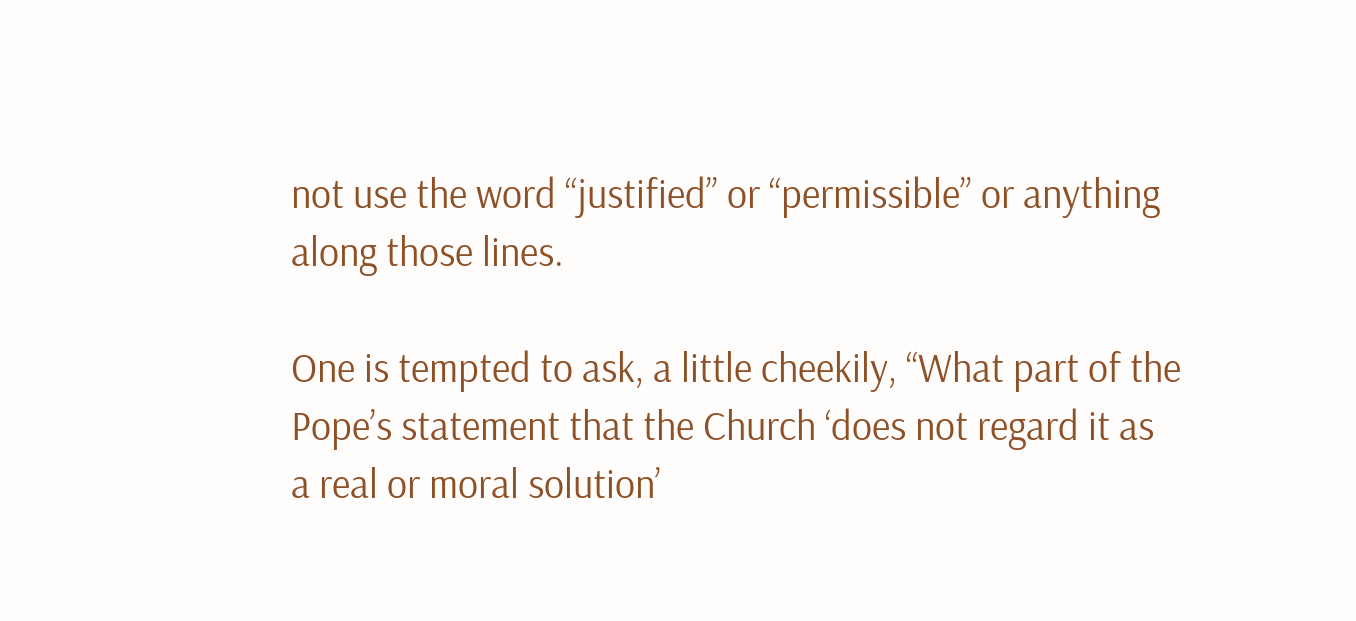not use the word “justified” or “permissible” or anything along those lines.

One is tempted to ask, a little cheekily, “What part of the Pope’s statement that the Church ‘does not regard it as a real or moral solution’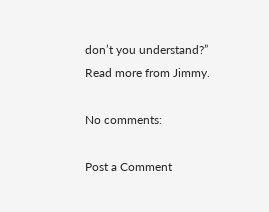don’t you understand?”
Read more from Jimmy.

No comments:

Post a Comment